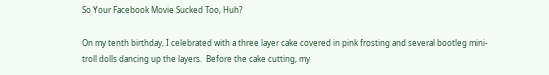So Your Facebook Movie Sucked Too, Huh?

On my tenth birthday, I celebrated with a three layer cake covered in pink frosting and several bootleg mini-troll dolls dancing up the layers.  Before the cake cutting, my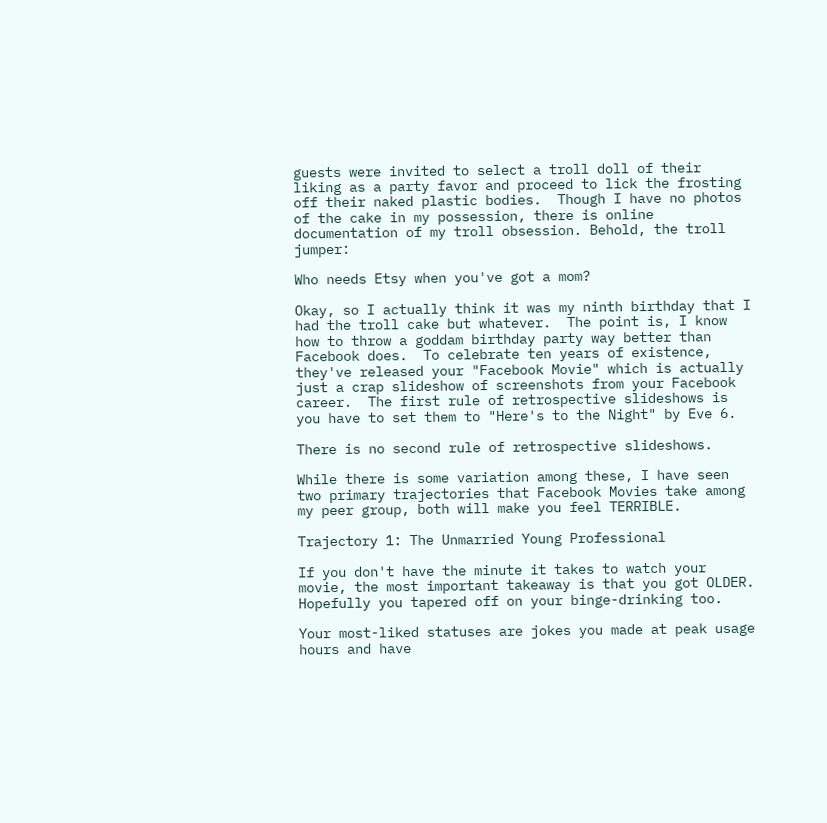guests were invited to select a troll doll of their liking as a party favor and proceed to lick the frosting off their naked plastic bodies.  Though I have no photos of the cake in my possession, there is online documentation of my troll obsession. Behold, the troll jumper:

Who needs Etsy when you've got a mom?

Okay, so I actually think it was my ninth birthday that I had the troll cake but whatever.  The point is, I know how to throw a goddam birthday party way better than Facebook does.  To celebrate ten years of existence, they've released your "Facebook Movie" which is actually just a crap slideshow of screenshots from your Facebook career.  The first rule of retrospective slideshows is you have to set them to "Here's to the Night" by Eve 6.

There is no second rule of retrospective slideshows.

While there is some variation among these, I have seen two primary trajectories that Facebook Movies take among my peer group, both will make you feel TERRIBLE.

Trajectory 1: The Unmarried Young Professional

If you don't have the minute it takes to watch your movie, the most important takeaway is that you got OLDER.   Hopefully you tapered off on your binge-drinking too.

Your most-liked statuses are jokes you made at peak usage hours and have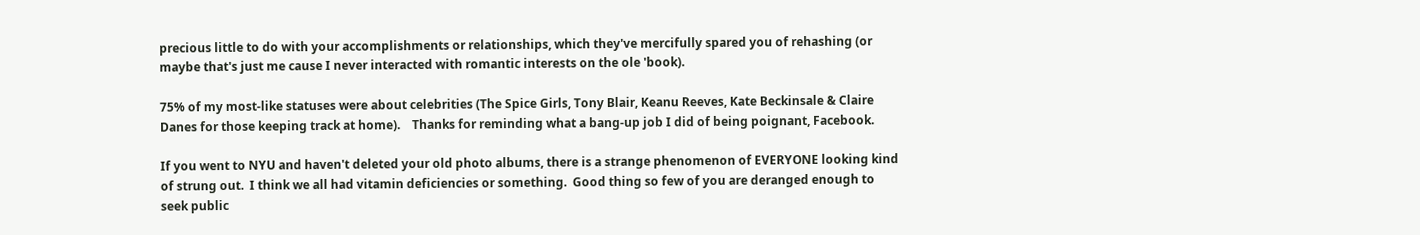precious little to do with your accomplishments or relationships, which they've mercifully spared you of rehashing (or maybe that's just me cause I never interacted with romantic interests on the ole 'book).

75% of my most-like statuses were about celebrities (The Spice Girls, Tony Blair, Keanu Reeves, Kate Beckinsale & Claire Danes for those keeping track at home).    Thanks for reminding what a bang-up job I did of being poignant, Facebook.

If you went to NYU and haven't deleted your old photo albums, there is a strange phenomenon of EVERYONE looking kind of strung out.  I think we all had vitamin deficiencies or something.  Good thing so few of you are deranged enough to seek public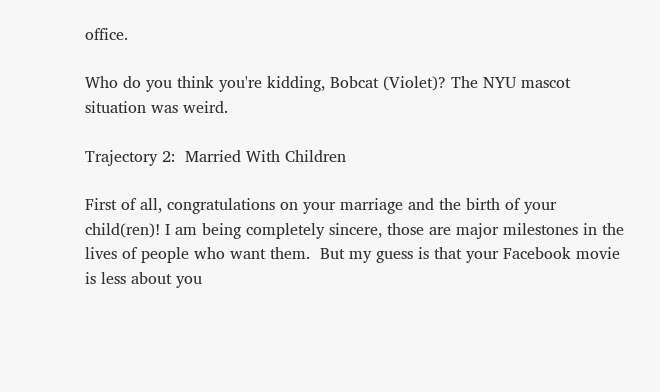office.

Who do you think you're kidding, Bobcat (Violet)? The NYU mascot situation was weird.

Trajectory 2:  Married With Children

First of all, congratulations on your marriage and the birth of your child(ren)! I am being completely sincere, those are major milestones in the lives of people who want them.  But my guess is that your Facebook movie is less about you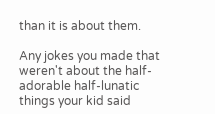than it is about them.

Any jokes you made that weren't about the half-adorable half-lunatic things your kid said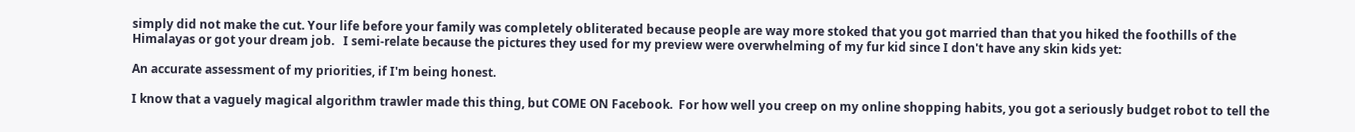simply did not make the cut. Your life before your family was completely obliterated because people are way more stoked that you got married than that you hiked the foothills of the Himalayas or got your dream job.   I semi-relate because the pictures they used for my preview were overwhelming of my fur kid since I don't have any skin kids yet:

An accurate assessment of my priorities, if I'm being honest.

I know that a vaguely magical algorithm trawler made this thing, but COME ON Facebook.  For how well you creep on my online shopping habits, you got a seriously budget robot to tell the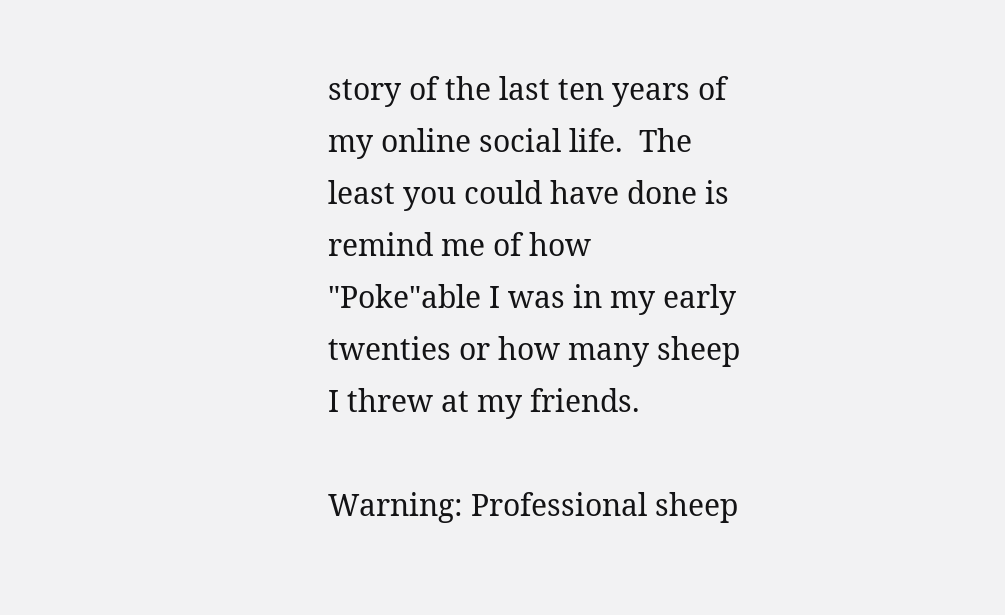story of the last ten years of my online social life.  The least you could have done is remind me of how "Poke"able I was in my early twenties or how many sheep I threw at my friends.

Warning: Professional sheep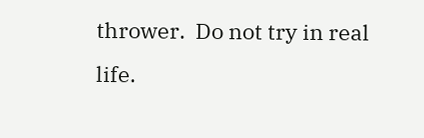thrower.  Do not try in real life.